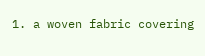1. a woven fabric covering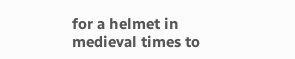for a helmet in medieval times to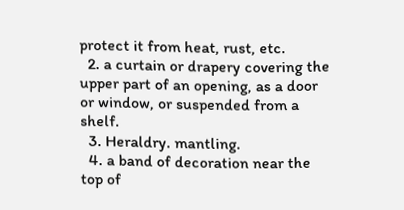protect it from heat, rust, etc.
  2. a curtain or drapery covering the upper part of an opening, as a door or window, or suspended from a shelf.
  3. Heraldry. mantling.
  4. a band of decoration near the top of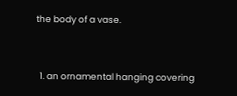the body of a vase.


  1. an ornamental hanging covering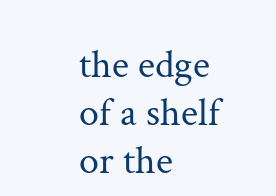the edge of a shelf or the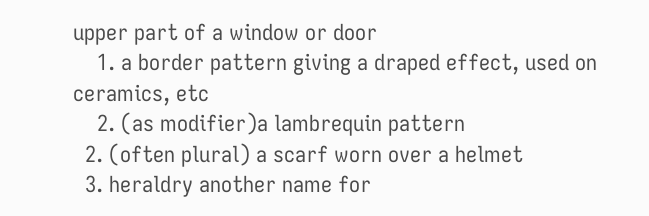upper part of a window or door
    1. a border pattern giving a draped effect, used on ceramics, etc
    2. (as modifier)a lambrequin pattern
  2. (often plural) a scarf worn over a helmet
  3. heraldry another name for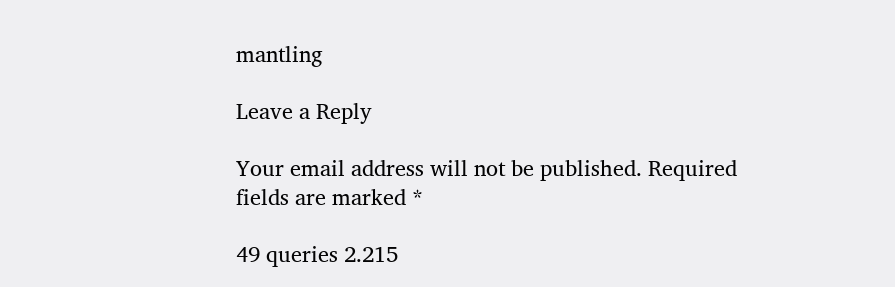mantling

Leave a Reply

Your email address will not be published. Required fields are marked *

49 queries 2.215